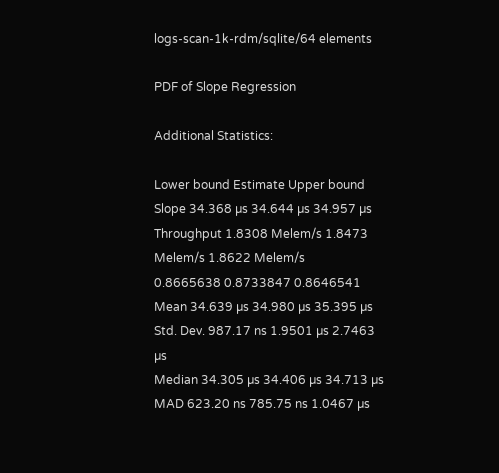logs-scan-1k-rdm/sqlite/64 elements

PDF of Slope Regression

Additional Statistics:

Lower bound Estimate Upper bound
Slope 34.368 µs 34.644 µs 34.957 µs
Throughput 1.8308 Melem/s 1.8473 Melem/s 1.8622 Melem/s
0.8665638 0.8733847 0.8646541
Mean 34.639 µs 34.980 µs 35.395 µs
Std. Dev. 987.17 ns 1.9501 µs 2.7463 µs
Median 34.305 µs 34.406 µs 34.713 µs
MAD 623.20 ns 785.75 ns 1.0467 µs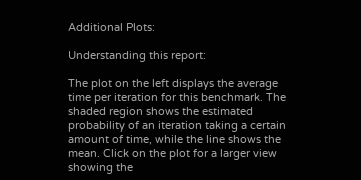Additional Plots:

Understanding this report:

The plot on the left displays the average time per iteration for this benchmark. The shaded region shows the estimated probability of an iteration taking a certain amount of time, while the line shows the mean. Click on the plot for a larger view showing the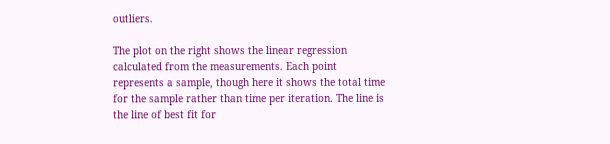outliers.

The plot on the right shows the linear regression calculated from the measurements. Each point represents a sample, though here it shows the total time for the sample rather than time per iteration. The line is the line of best fit for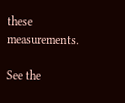these measurements.

See the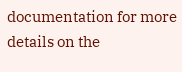documentation for more details on the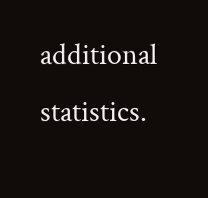additional statistics.